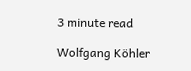3 minute read

Wolfgang Köhler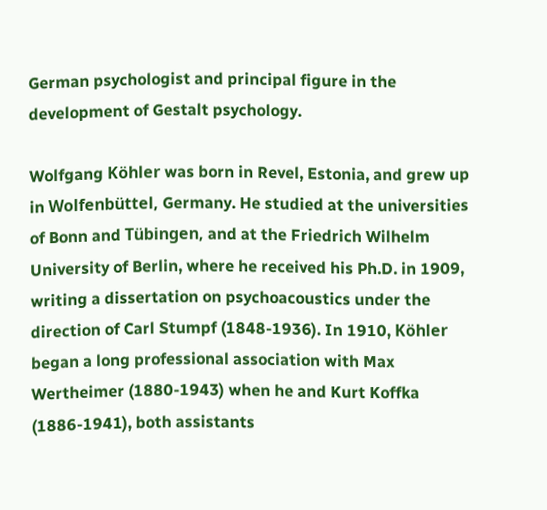German psychologist and principal figure in the development of Gestalt psychology.

Wolfgang Köhler was born in Revel, Estonia, and grew up in Wolfenbüttel, Germany. He studied at the universities of Bonn and Tübingen, and at the Friedrich Wilhelm University of Berlin, where he received his Ph.D. in 1909, writing a dissertation on psychoacoustics under the direction of Carl Stumpf (1848-1936). In 1910, Köhler began a long professional association with Max Wertheimer (1880-1943) when he and Kurt Koffka (1886-1941), both assistants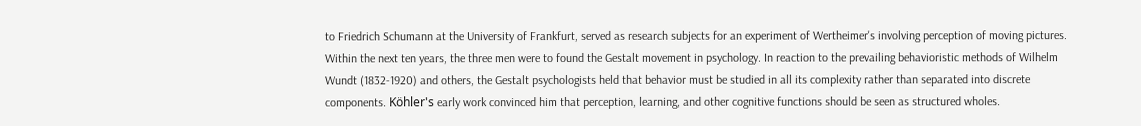to Friedrich Schumann at the University of Frankfurt, served as research subjects for an experiment of Wertheimer's involving perception of moving pictures. Within the next ten years, the three men were to found the Gestalt movement in psychology. In reaction to the prevailing behavioristic methods of Wilhelm Wundt (1832-1920) and others, the Gestalt psychologists held that behavior must be studied in all its complexity rather than separated into discrete components. Köhler's early work convinced him that perception, learning, and other cognitive functions should be seen as structured wholes.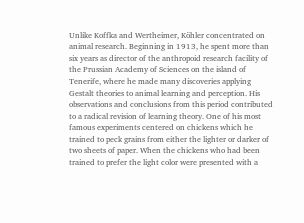Unlike Koffka and Wertheimer, Köhler concentrated on animal research. Beginning in 1913, he spent more than six years as director of the anthropoid research facility of the Prussian Academy of Sciences on the island of Tenerife, where he made many discoveries applying Gestalt theories to animal learning and perception. His observations and conclusions from this period contributed to a radical revision of learning theory. One of his most famous experiments centered on chickens which he trained to peck grains from either the lighter or darker of two sheets of paper. When the chickens who had been trained to prefer the light color were presented with a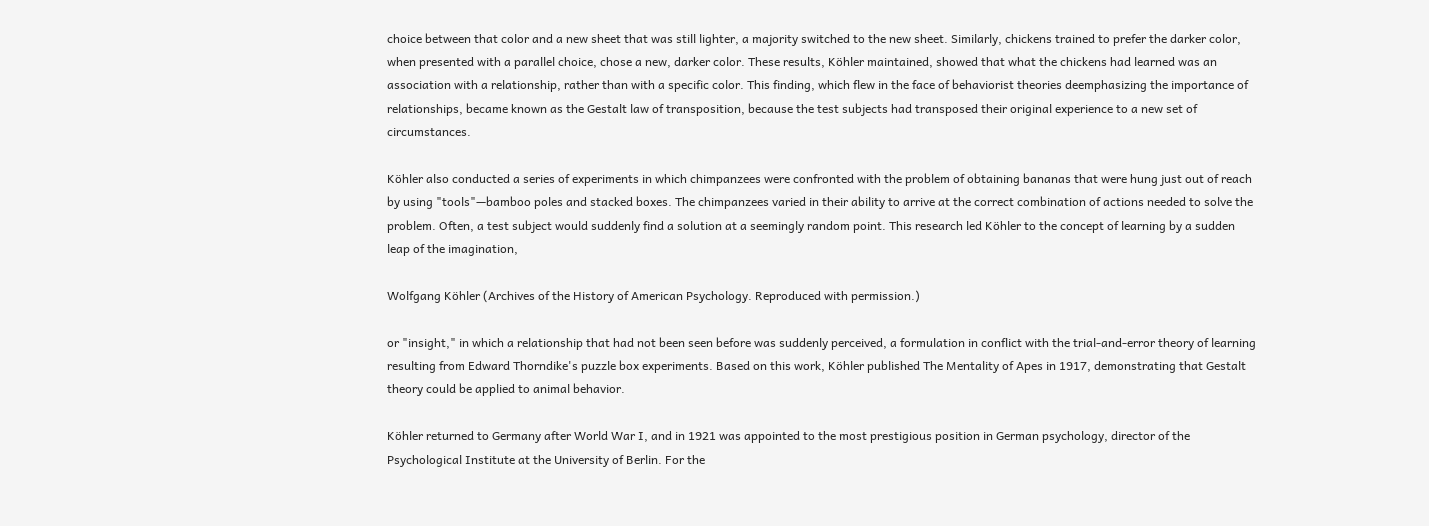choice between that color and a new sheet that was still lighter, a majority switched to the new sheet. Similarly, chickens trained to prefer the darker color, when presented with a parallel choice, chose a new, darker color. These results, Köhler maintained, showed that what the chickens had learned was an association with a relationship, rather than with a specific color. This finding, which flew in the face of behaviorist theories deemphasizing the importance of relationships, became known as the Gestalt law of transposition, because the test subjects had transposed their original experience to a new set of circumstances.

Köhler also conducted a series of experiments in which chimpanzees were confronted with the problem of obtaining bananas that were hung just out of reach by using "tools"—bamboo poles and stacked boxes. The chimpanzees varied in their ability to arrive at the correct combination of actions needed to solve the problem. Often, a test subject would suddenly find a solution at a seemingly random point. This research led Köhler to the concept of learning by a sudden leap of the imagination,

Wolfgang Köhler (Archives of the History of American Psychology. Reproduced with permission.)

or "insight," in which a relationship that had not been seen before was suddenly perceived, a formulation in conflict with the trial-and-error theory of learning resulting from Edward Thorndike's puzzle box experiments. Based on this work, Köhler published The Mentality of Apes in 1917, demonstrating that Gestalt theory could be applied to animal behavior.

Köhler returned to Germany after World War I, and in 1921 was appointed to the most prestigious position in German psychology, director of the Psychological Institute at the University of Berlin. For the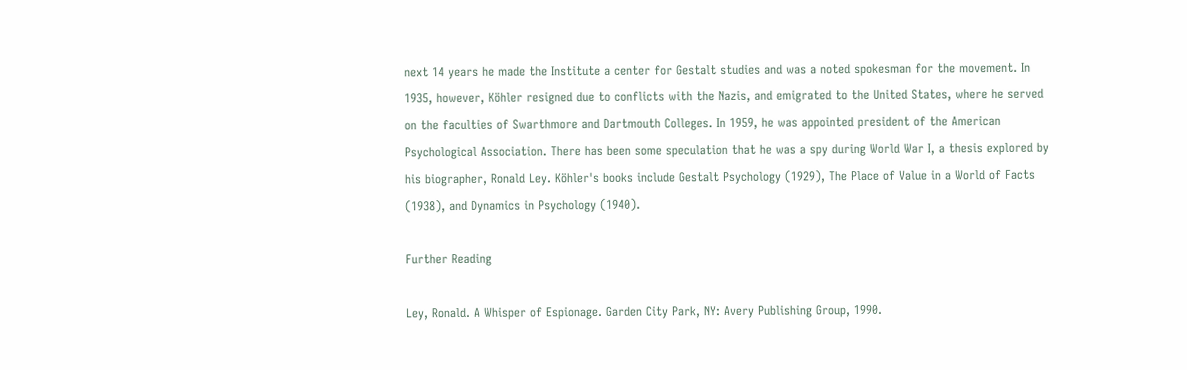next 14 years he made the Institute a center for Gestalt studies and was a noted spokesman for the movement. In 1935, however, Köhler resigned due to conflicts with the Nazis, and emigrated to the United States, where he served on the faculties of Swarthmore and Dartmouth Colleges. In 1959, he was appointed president of the American Psychological Association. There has been some speculation that he was a spy during World War I, a thesis explored by his biographer, Ronald Ley. Köhler's books include Gestalt Psychology (1929), The Place of Value in a World of Facts (1938), and Dynamics in Psychology (1940).

Further Reading

Ley, Ronald. A Whisper of Espionage. Garden City Park, NY: Avery Publishing Group, 1990.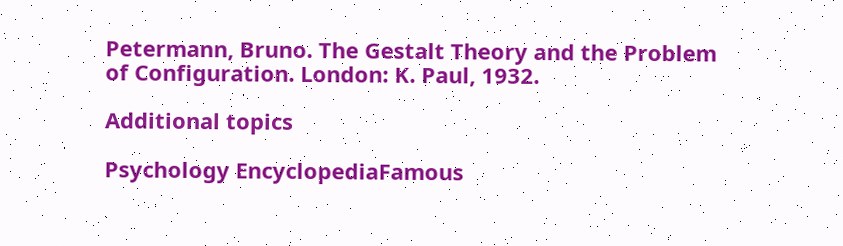Petermann, Bruno. The Gestalt Theory and the Problem of Configuration. London: K. Paul, 1932.

Additional topics

Psychology EncyclopediaFamous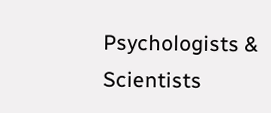Psychologists & Scientists